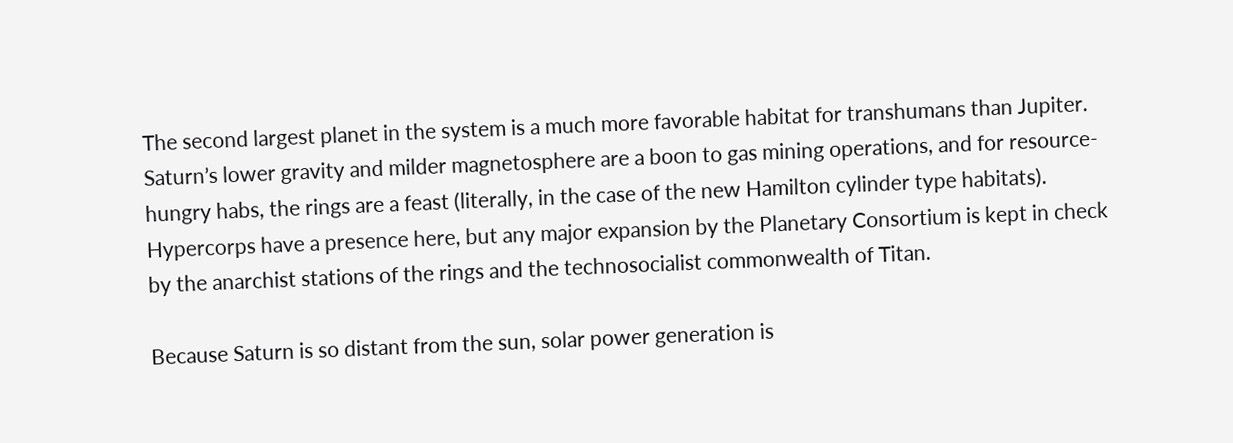The second largest planet in the system is a much more favorable habitat for transhumans than Jupiter. Saturn’s lower gravity and milder magnetosphere are a boon to gas mining operations, and for resource-hungry habs, the rings are a feast (literally, in the case of the new Hamilton cylinder type habitats). Hypercorps have a presence here, but any major expansion by the Planetary Consortium is kept in check by the anarchist stations of the rings and the technosocialist commonwealth of Titan.

Because Saturn is so distant from the sun, solar power generation is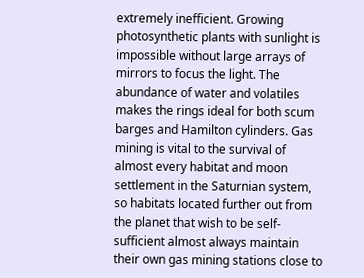extremely inefficient. Growing photosynthetic plants with sunlight is impossible without large arrays of mirrors to focus the light. The abundance of water and volatiles makes the rings ideal for both scum barges and Hamilton cylinders. Gas mining is vital to the survival of almost every habitat and moon settlement in the Saturnian system, so habitats located further out from the planet that wish to be self-sufficient almost always maintain their own gas mining stations close to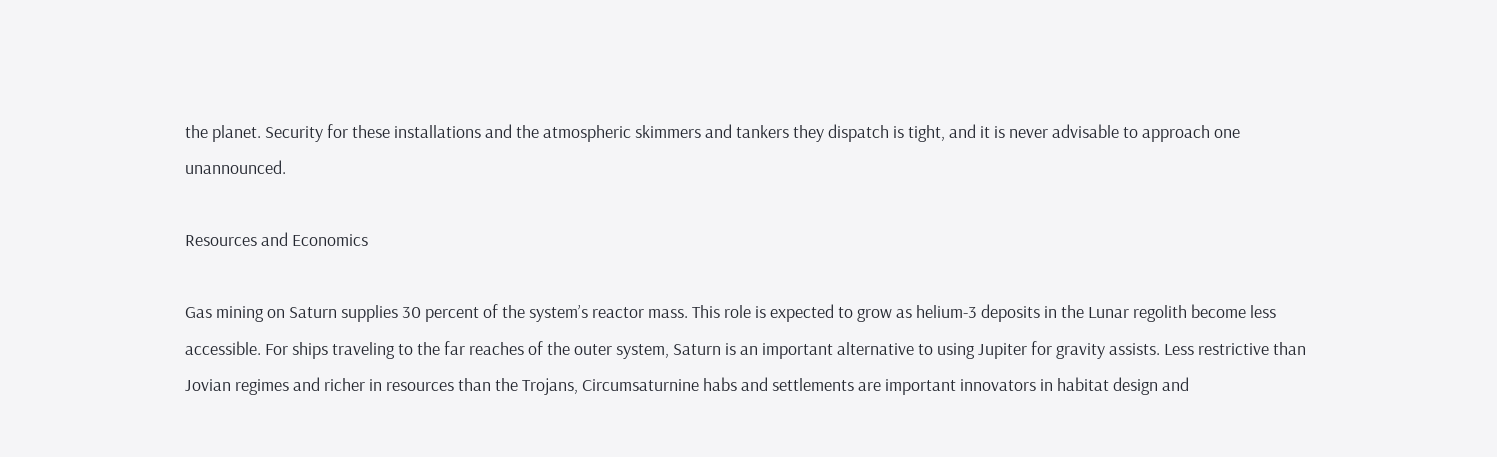the planet. Security for these installations and the atmospheric skimmers and tankers they dispatch is tight, and it is never advisable to approach one unannounced.

Resources and Economics

Gas mining on Saturn supplies 30 percent of the system’s reactor mass. This role is expected to grow as helium-3 deposits in the Lunar regolith become less accessible. For ships traveling to the far reaches of the outer system, Saturn is an important alternative to using Jupiter for gravity assists. Less restrictive than Jovian regimes and richer in resources than the Trojans, Circumsaturnine habs and settlements are important innovators in habitat design and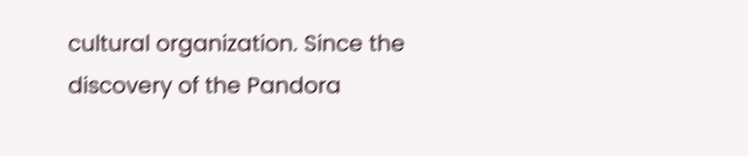cultural organization. Since the discovery of the Pandora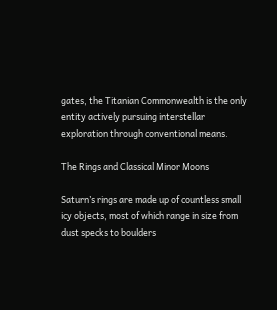gates, the Titanian Commonwealth is the only entity actively pursuing interstellar exploration through conventional means.

The Rings and Classical Minor Moons

Saturn’s rings are made up of countless small icy objects, most of which range in size from dust specks to boulders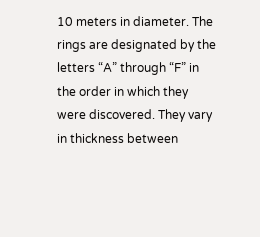10 meters in diameter. The rings are designated by the letters “A” through “F” in the order in which they were discovered. They vary in thickness between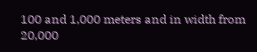100 and 1,000 meters and in width from 20,000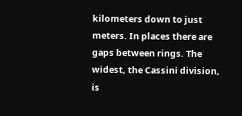kilometers down to just meters. In places there are gaps between rings. The widest, the Cassini division, is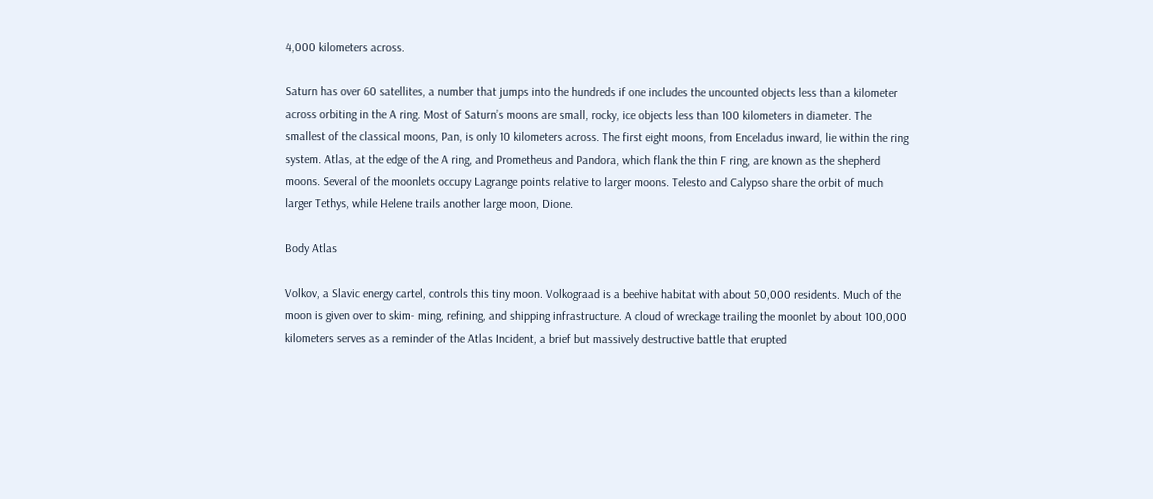4,000 kilometers across.

Saturn has over 60 satellites, a number that jumps into the hundreds if one includes the uncounted objects less than a kilometer across orbiting in the A ring. Most of Saturn’s moons are small, rocky, ice objects less than 100 kilometers in diameter. The smallest of the classical moons, Pan, is only 10 kilometers across. The first eight moons, from Enceladus inward, lie within the ring system. Atlas, at the edge of the A ring, and Prometheus and Pandora, which flank the thin F ring, are known as the shepherd moons. Several of the moonlets occupy Lagrange points relative to larger moons. Telesto and Calypso share the orbit of much larger Tethys, while Helene trails another large moon, Dione.

Body Atlas

Volkov, a Slavic energy cartel, controls this tiny moon. Volkograad is a beehive habitat with about 50,000 residents. Much of the moon is given over to skim- ming, refining, and shipping infrastructure. A cloud of wreckage trailing the moonlet by about 100,000 kilometers serves as a reminder of the Atlas Incident, a brief but massively destructive battle that erupted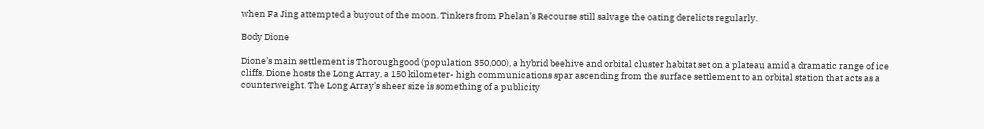when Fa Jing attempted a buyout of the moon. Tinkers from Phelan’s Recourse still salvage the oating derelicts regularly.

Body Dione

Dione’s main settlement is Thoroughgood (population 350,000), a hybrid beehive and orbital cluster habitat set on a plateau amid a dramatic range of ice cliffs. Dione hosts the Long Array, a 150 kilometer- high communications spar ascending from the surface settlement to an orbital station that acts as a counterweight. The Long Array’s sheer size is something of a publicity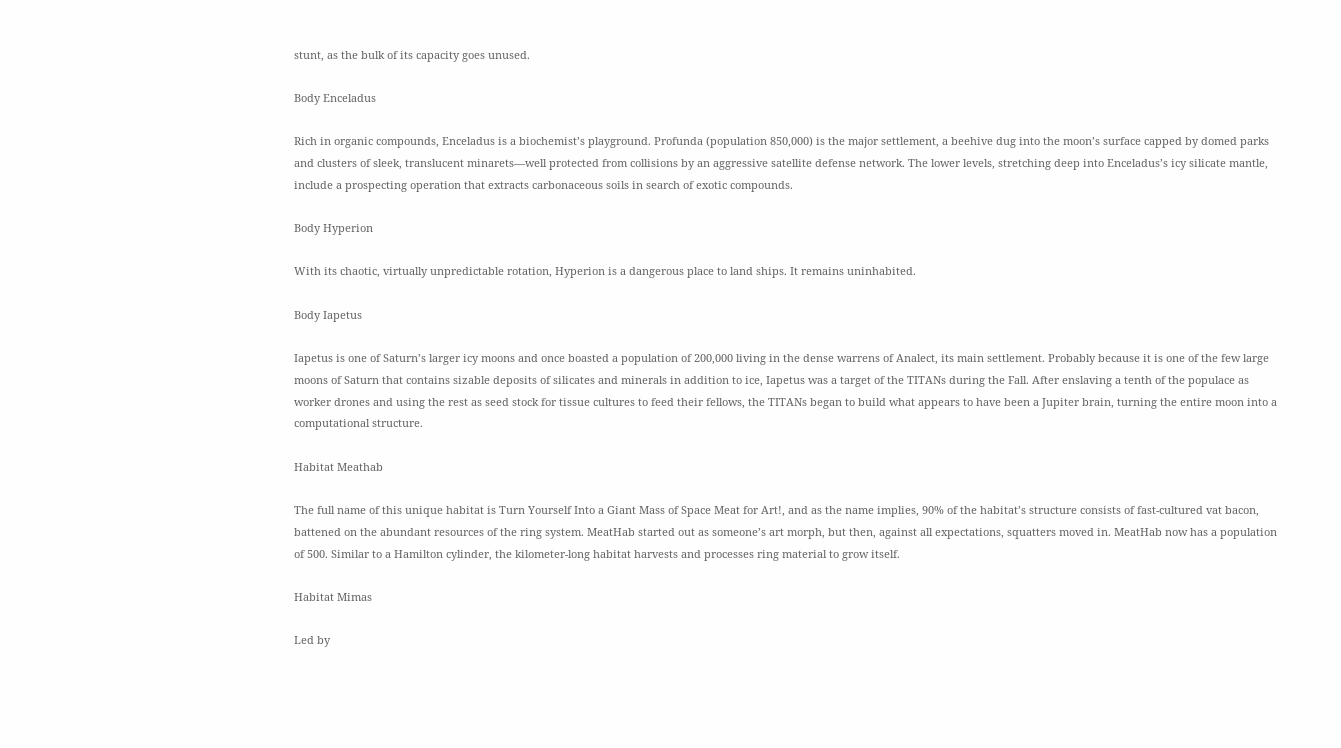stunt, as the bulk of its capacity goes unused.

Body Enceladus

Rich in organic compounds, Enceladus is a biochemist’s playground. Profunda (population 850,000) is the major settlement, a beehive dug into the moon’s surface capped by domed parks and clusters of sleek, translucent minarets—well protected from collisions by an aggressive satellite defense network. The lower levels, stretching deep into Enceladus’s icy silicate mantle, include a prospecting operation that extracts carbonaceous soils in search of exotic compounds.

Body Hyperion

With its chaotic, virtually unpredictable rotation, Hyperion is a dangerous place to land ships. It remains uninhabited.

Body Iapetus

Iapetus is one of Saturn’s larger icy moons and once boasted a population of 200,000 living in the dense warrens of Analect, its main settlement. Probably because it is one of the few large moons of Saturn that contains sizable deposits of silicates and minerals in addition to ice, Iapetus was a target of the TITANs during the Fall. After enslaving a tenth of the populace as worker drones and using the rest as seed stock for tissue cultures to feed their fellows, the TITANs began to build what appears to have been a Jupiter brain, turning the entire moon into a computational structure.

Habitat Meathab

The full name of this unique habitat is Turn Yourself Into a Giant Mass of Space Meat for Art!, and as the name implies, 90% of the habitat’s structure consists of fast-cultured vat bacon, battened on the abundant resources of the ring system. MeatHab started out as someone’s art morph, but then, against all expectations, squatters moved in. MeatHab now has a population of 500. Similar to a Hamilton cylinder, the kilometer-long habitat harvests and processes ring material to grow itself.

Habitat Mimas

Led by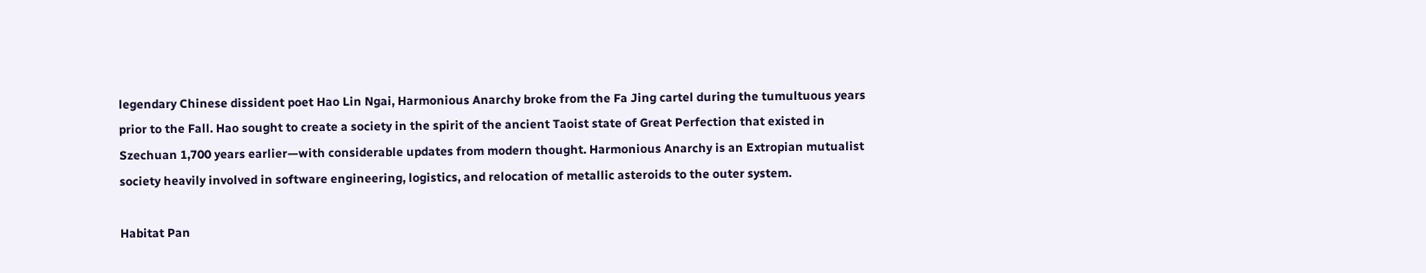legendary Chinese dissident poet Hao Lin Ngai, Harmonious Anarchy broke from the Fa Jing cartel during the tumultuous years prior to the Fall. Hao sought to create a society in the spirit of the ancient Taoist state of Great Perfection that existed in Szechuan 1,700 years earlier—with considerable updates from modern thought. Harmonious Anarchy is an Extropian mutualist society heavily involved in software engineering, logistics, and relocation of metallic asteroids to the outer system.

Habitat Pan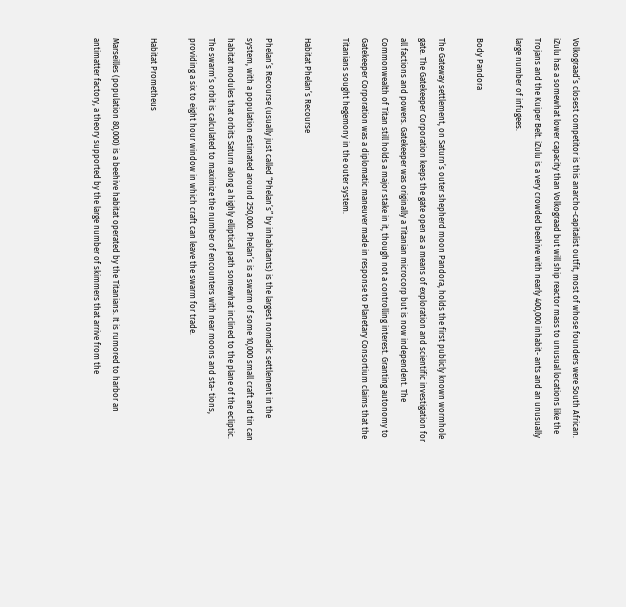Volkograad’s closest competitor is this anarcho-capitalist outfit, most of whose founders were South African. iZulu has a somewhat lower capacity than Volkograad but will ship reactor mass to unusual locations like the Trojans and the Kuiper Belt. iZulu is a very crowded beehive with nearly 400,000 inhabit- ants and an unusually large number of infugees.

Body Pandora

The Gateway settlement, on Saturn’s outer shepherd moon Pandora, holds the first publicly known wormhole gate. The Gatekeeper Corporation keeps the gate open as a means of exploration and scientific investigation for all factions and powers. Gatekeeper was originally a Titanian microcorp but is now independent. The Commonwealth of Titan still holds a major stake in it, though not a controlling interest. Granting autonomy to Gatekeeper Corporation was a diplomatic maneuver made in response to Planetary Consortium claims that the Titanians sought hegemony in the outer system.

Habitat Phelan’s Recourse

Phelan’s Recourse (usually just called “Phelan’s” by inhabitants) is the largest nomadic settlement in the system, with a population estimated around 250,000. Phelan’s is a swarm of some 10,000 small craft and tin can habitat modules that orbits Saturn along a highly elliptical path somewhat inclined to the plane of the ecliptic. The swarm’s orbit is calculated to maximize the number of encounters with near moons and sta- tions, providing a six to eight hour window in which craft can leave the swarm for trade.

Habitat Prometheus

Marseilles (population 80,000) is a beehive habitat operated by the Titanians. It is rumored to harbor an antimatter factory, a theory supported by the large number of skimmers that arrive from the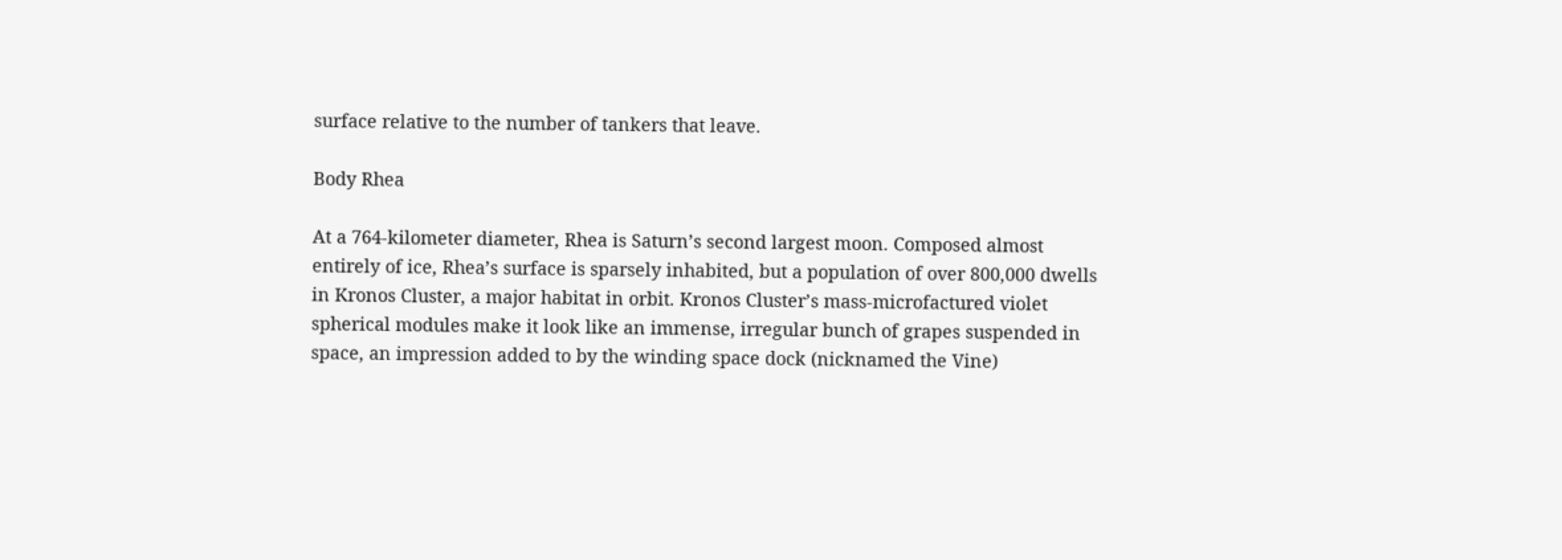surface relative to the number of tankers that leave.

Body Rhea

At a 764-kilometer diameter, Rhea is Saturn’s second largest moon. Composed almost entirely of ice, Rhea’s surface is sparsely inhabited, but a population of over 800,000 dwells in Kronos Cluster, a major habitat in orbit. Kronos Cluster’s mass-microfactured violet spherical modules make it look like an immense, irregular bunch of grapes suspended in space, an impression added to by the winding space dock (nicknamed the Vine)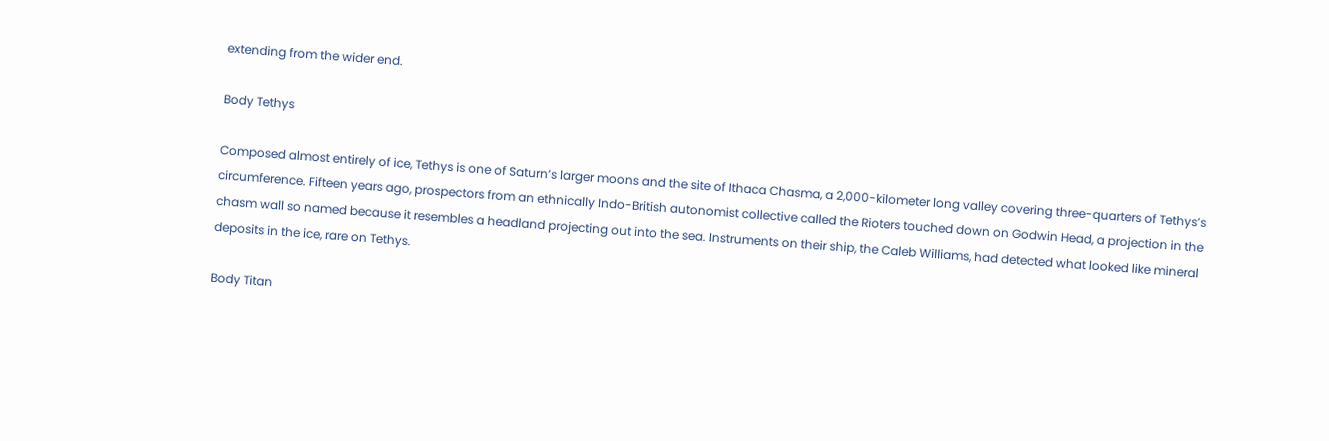extending from the wider end.

Body Tethys

Composed almost entirely of ice, Tethys is one of Saturn’s larger moons and the site of Ithaca Chasma, a 2,000-kilometer long valley covering three-quarters of Tethys’s circumference. Fifteen years ago, prospectors from an ethnically Indo-British autonomist collective called the Rioters touched down on Godwin Head, a projection in the chasm wall so named because it resembles a headland projecting out into the sea. Instruments on their ship, the Caleb Williams, had detected what looked like mineral deposits in the ice, rare on Tethys.

Body Titan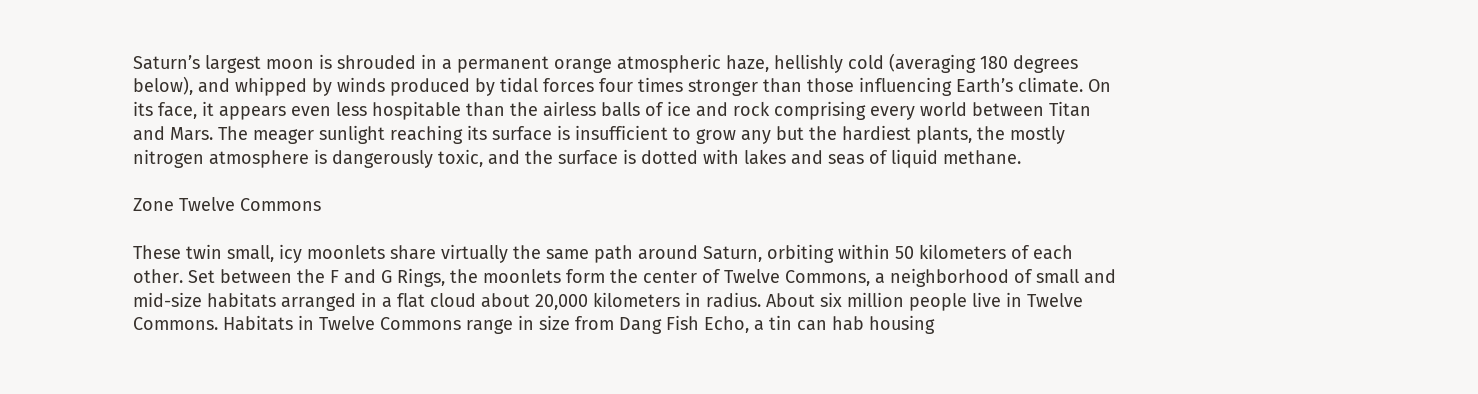Saturn’s largest moon is shrouded in a permanent orange atmospheric haze, hellishly cold (averaging 180 degrees below), and whipped by winds produced by tidal forces four times stronger than those influencing Earth’s climate. On its face, it appears even less hospitable than the airless balls of ice and rock comprising every world between Titan and Mars. The meager sunlight reaching its surface is insufficient to grow any but the hardiest plants, the mostly nitrogen atmosphere is dangerously toxic, and the surface is dotted with lakes and seas of liquid methane.

Zone Twelve Commons

These twin small, icy moonlets share virtually the same path around Saturn, orbiting within 50 kilometers of each other. Set between the F and G Rings, the moonlets form the center of Twelve Commons, a neighborhood of small and mid-size habitats arranged in a flat cloud about 20,000 kilometers in radius. About six million people live in Twelve Commons. Habitats in Twelve Commons range in size from Dang Fish Echo, a tin can hab housing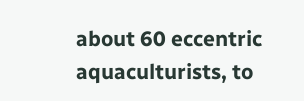about 60 eccentric aquaculturists, to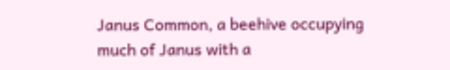Janus Common, a beehive occupying much of Janus with a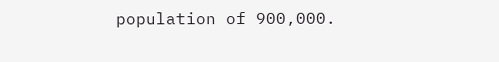population of 900,000.